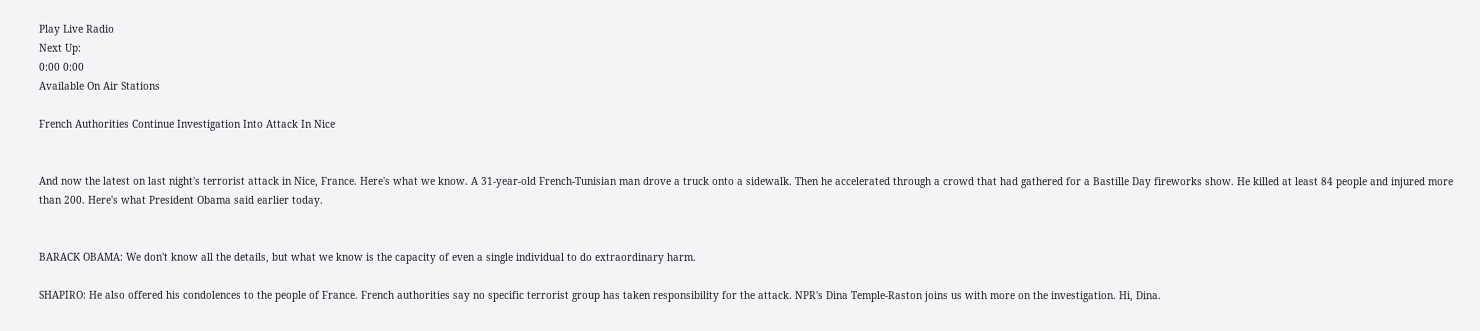Play Live Radio
Next Up:
0:00 0:00
Available On Air Stations

French Authorities Continue Investigation Into Attack In Nice


And now the latest on last night's terrorist attack in Nice, France. Here's what we know. A 31-year-old French-Tunisian man drove a truck onto a sidewalk. Then he accelerated through a crowd that had gathered for a Bastille Day fireworks show. He killed at least 84 people and injured more than 200. Here's what President Obama said earlier today.


BARACK OBAMA: We don't know all the details, but what we know is the capacity of even a single individual to do extraordinary harm.

SHAPIRO: He also offered his condolences to the people of France. French authorities say no specific terrorist group has taken responsibility for the attack. NPR's Dina Temple-Raston joins us with more on the investigation. Hi, Dina.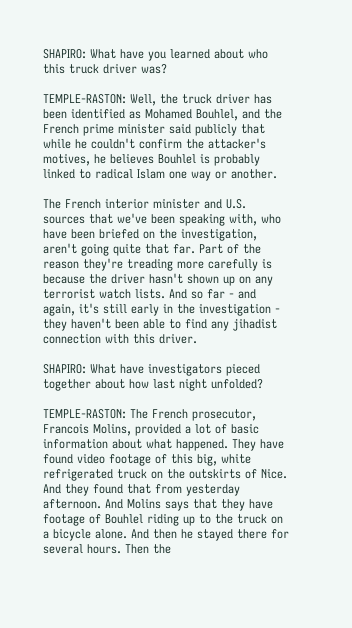SHAPIRO: What have you learned about who this truck driver was?

TEMPLE-RASTON: Well, the truck driver has been identified as Mohamed Bouhlel, and the French prime minister said publicly that while he couldn't confirm the attacker's motives, he believes Bouhlel is probably linked to radical Islam one way or another.

The French interior minister and U.S. sources that we've been speaking with, who have been briefed on the investigation, aren't going quite that far. Part of the reason they're treading more carefully is because the driver hasn't shown up on any terrorist watch lists. And so far - and again, it's still early in the investigation - they haven't been able to find any jihadist connection with this driver.

SHAPIRO: What have investigators pieced together about how last night unfolded?

TEMPLE-RASTON: The French prosecutor, Francois Molins, provided a lot of basic information about what happened. They have found video footage of this big, white refrigerated truck on the outskirts of Nice. And they found that from yesterday afternoon. And Molins says that they have footage of Bouhlel riding up to the truck on a bicycle alone. And then he stayed there for several hours. Then the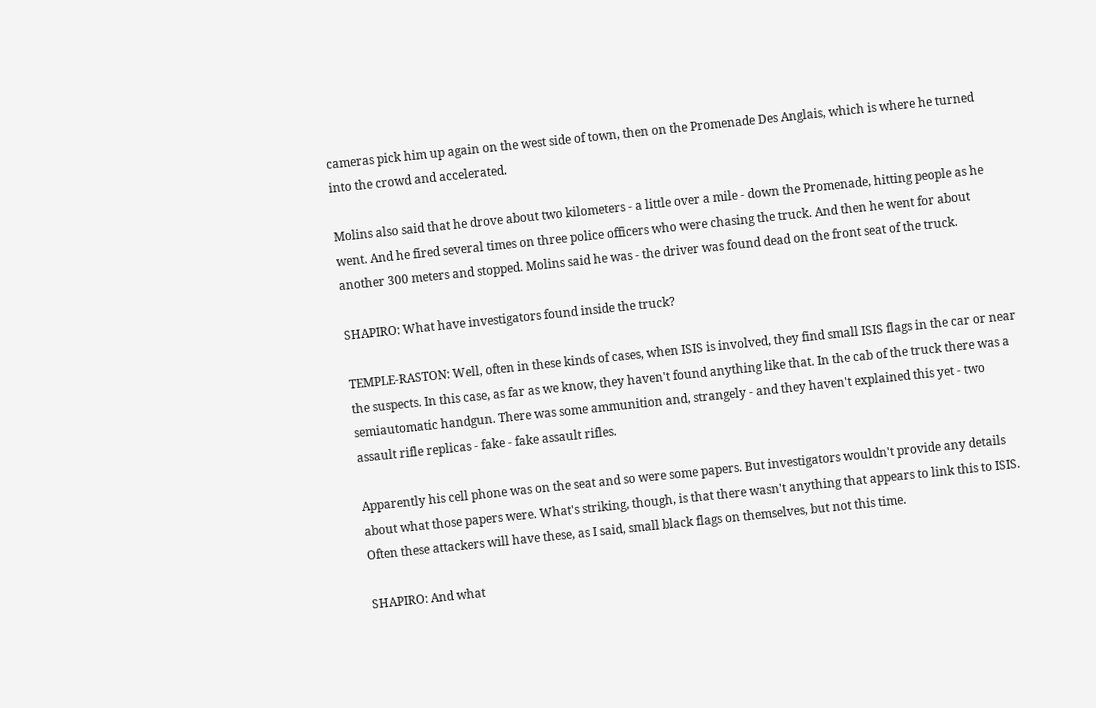cameras pick him up again on the west side of town, then on the Promenade Des Anglais, which is where he turned into the crowd and accelerated.

Molins also said that he drove about two kilometers - a little over a mile - down the Promenade, hitting people as he went. And he fired several times on three police officers who were chasing the truck. And then he went for about another 300 meters and stopped. Molins said he was - the driver was found dead on the front seat of the truck.

SHAPIRO: What have investigators found inside the truck?

TEMPLE-RASTON: Well, often in these kinds of cases, when ISIS is involved, they find small ISIS flags in the car or near the suspects. In this case, as far as we know, they haven't found anything like that. In the cab of the truck there was a semiautomatic handgun. There was some ammunition and, strangely - and they haven't explained this yet - two assault rifle replicas - fake - fake assault rifles.

Apparently his cell phone was on the seat and so were some papers. But investigators wouldn't provide any details about what those papers were. What's striking, though, is that there wasn't anything that appears to link this to ISIS. Often these attackers will have these, as I said, small black flags on themselves, but not this time.

SHAPIRO: And what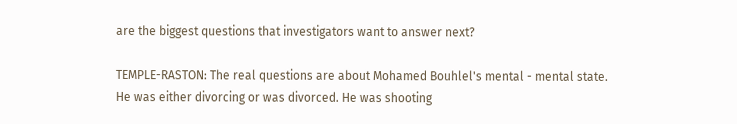are the biggest questions that investigators want to answer next?

TEMPLE-RASTON: The real questions are about Mohamed Bouhlel's mental - mental state. He was either divorcing or was divorced. He was shooting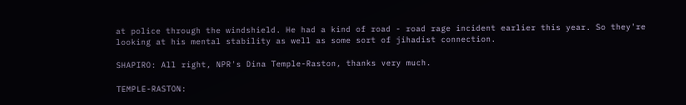at police through the windshield. He had a kind of road - road rage incident earlier this year. So they're looking at his mental stability as well as some sort of jihadist connection.

SHAPIRO: All right, NPR's Dina Temple-Raston, thanks very much.

TEMPLE-RASTON: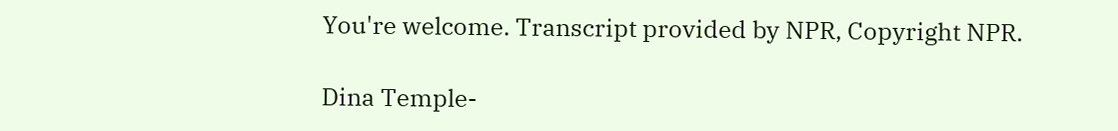You're welcome. Transcript provided by NPR, Copyright NPR.

Dina Temple-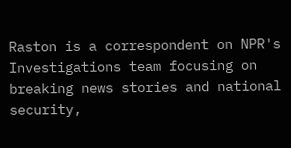Raston is a correspondent on NPR's Investigations team focusing on breaking news stories and national security,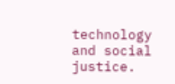technology and social justice.